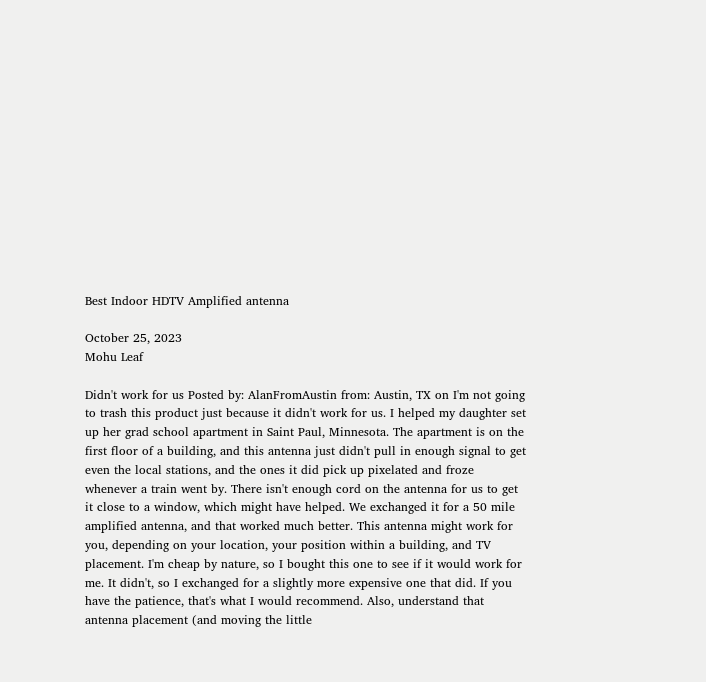Best Indoor HDTV Amplified antenna

October 25, 2023
Mohu Leaf

Didn't work for us Posted by: AlanFromAustin from: Austin, TX on I'm not going to trash this product just because it didn't work for us. I helped my daughter set up her grad school apartment in Saint Paul, Minnesota. The apartment is on the first floor of a building, and this antenna just didn't pull in enough signal to get even the local stations, and the ones it did pick up pixelated and froze whenever a train went by. There isn't enough cord on the antenna for us to get it close to a window, which might have helped. We exchanged it for a 50 mile amplified antenna, and that worked much better. This antenna might work for you, depending on your location, your position within a building, and TV placement. I'm cheap by nature, so I bought this one to see if it would work for me. It didn't, so I exchanged for a slightly more expensive one that did. If you have the patience, that's what I would recommend. Also, understand that antenna placement (and moving the little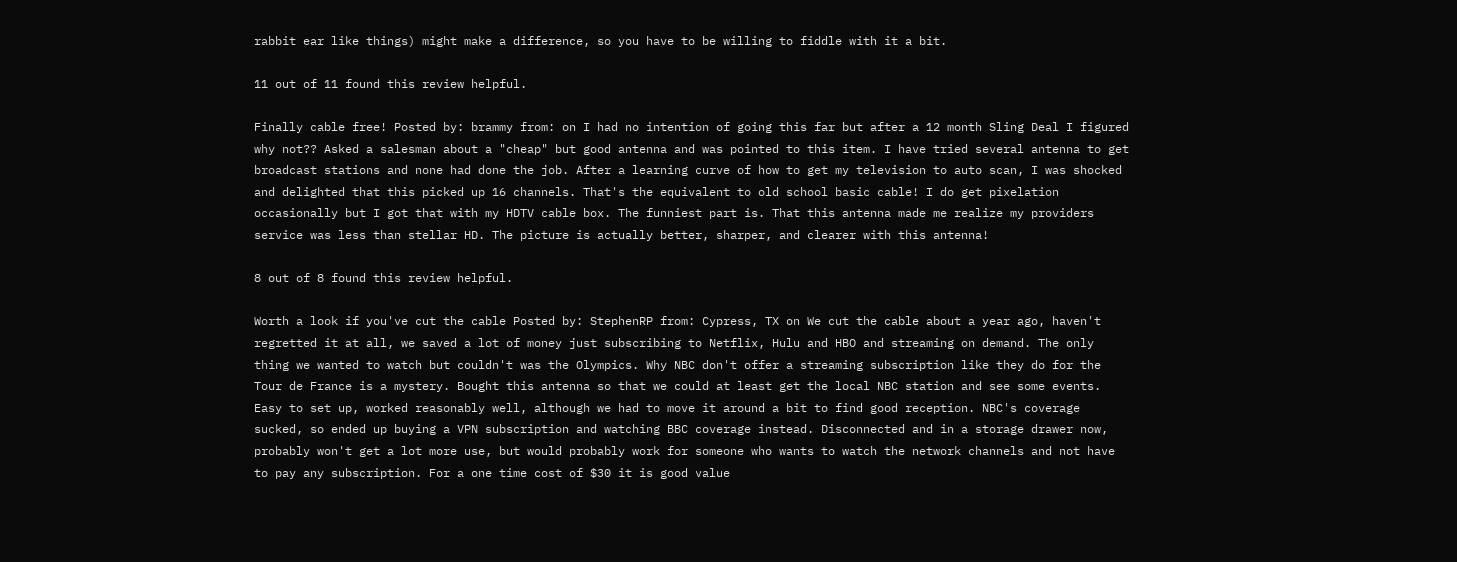rabbit ear like things) might make a difference, so you have to be willing to fiddle with it a bit.

11 out of 11 found this review helpful.

Finally cable free! Posted by: brammy from: on I had no intention of going this far but after a 12 month Sling Deal I figured why not?? Asked a salesman about a "cheap" but good antenna and was pointed to this item. I have tried several antenna to get broadcast stations and none had done the job. After a learning curve of how to get my television to auto scan, I was shocked and delighted that this picked up 16 channels. That's the equivalent to old school basic cable! I do get pixelation occasionally but I got that with my HDTV cable box. The funniest part is. That this antenna made me realize my providers service was less than stellar HD. The picture is actually better, sharper, and clearer with this antenna!

8 out of 8 found this review helpful.

Worth a look if you've cut the cable Posted by: StephenRP from: Cypress, TX on We cut the cable about a year ago, haven't regretted it at all, we saved a lot of money just subscribing to Netflix, Hulu and HBO and streaming on demand. The only thing we wanted to watch but couldn't was the Olympics. Why NBC don't offer a streaming subscription like they do for the Tour de France is a mystery. Bought this antenna so that we could at least get the local NBC station and see some events. Easy to set up, worked reasonably well, although we had to move it around a bit to find good reception. NBC's coverage sucked, so ended up buying a VPN subscription and watching BBC coverage instead. Disconnected and in a storage drawer now, probably won't get a lot more use, but would probably work for someone who wants to watch the network channels and not have to pay any subscription. For a one time cost of $30 it is good value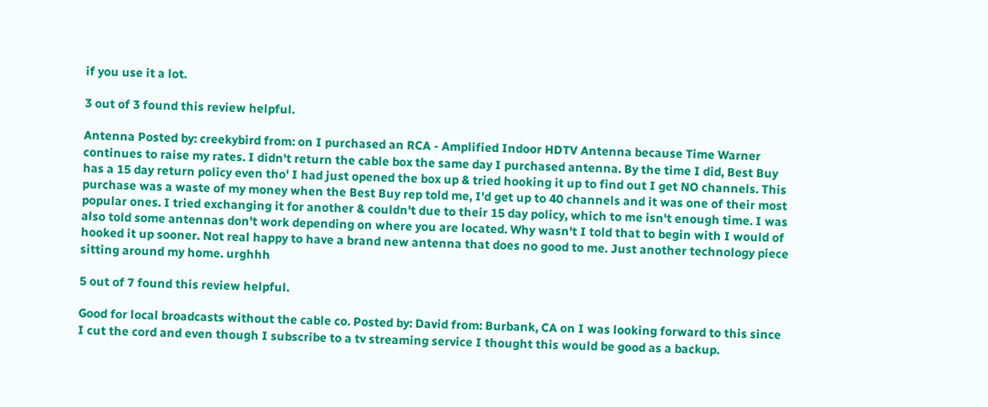if you use it a lot.

3 out of 3 found this review helpful.

Antenna Posted by: creekybird from: on I purchased an RCA - Amplified Indoor HDTV Antenna because Time Warner continues to raise my rates. I didn't return the cable box the same day I purchased antenna. By the time I did, Best Buy has a 15 day return policy even tho' I had just opened the box up & tried hooking it up to find out I get NO channels. This purchase was a waste of my money when the Best Buy rep told me, I'd get up to 40 channels and it was one of their most popular ones. I tried exchanging it for another & couldn't due to their 15 day policy, which to me isn't enough time. I was also told some antennas don't work depending on where you are located. Why wasn't I told that to begin with I would of hooked it up sooner. Not real happy to have a brand new antenna that does no good to me. Just another technology piece sitting around my home. urghhh

5 out of 7 found this review helpful.

Good for local broadcasts without the cable co. Posted by: David from: Burbank, CA on I was looking forward to this since I cut the cord and even though I subscribe to a tv streaming service I thought this would be good as a backup.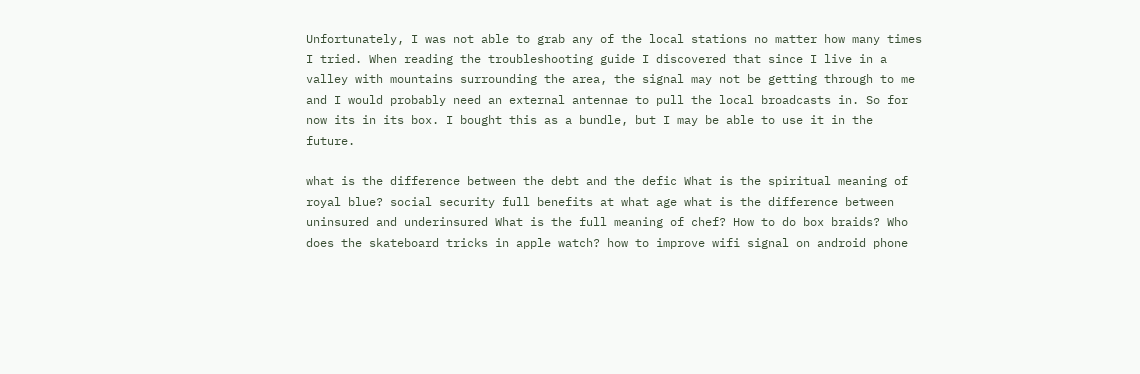Unfortunately, I was not able to grab any of the local stations no matter how many times I tried. When reading the troubleshooting guide I discovered that since I live in a valley with mountains surrounding the area, the signal may not be getting through to me and I would probably need an external antennae to pull the local broadcasts in. So for now its in its box. I bought this as a bundle, but I may be able to use it in the future.

what is the difference between the debt and the defic What is the spiritual meaning of royal blue? social security full benefits at what age what is the difference between uninsured and underinsured What is the full meaning of chef? How to do box braids? Who does the skateboard tricks in apple watch? how to improve wifi signal on android phone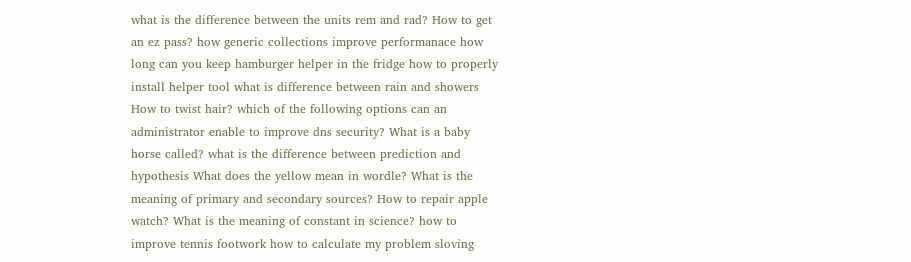what is the difference between the units rem and rad? How to get an ez pass? how generic collections improve performanace how long can you keep hamburger helper in the fridge how to properly install helper tool what is difference between rain and showers How to twist hair? which of the following options can an administrator enable to improve dns security? What is a baby horse called? what is the difference between prediction and hypothesis What does the yellow mean in wordle? What is the meaning of primary and secondary sources? How to repair apple watch? What is the meaning of constant in science? how to improve tennis footwork how to calculate my problem sloving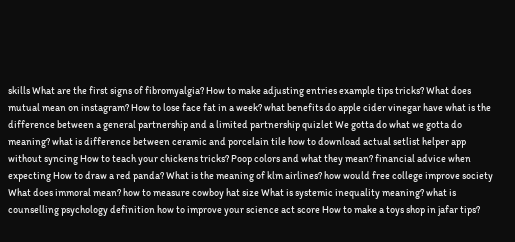skills What are the first signs of fibromyalgia? How to make adjusting entries example tips tricks? What does mutual mean on instagram? How to lose face fat in a week? what benefits do apple cider vinegar have what is the difference between a general partnership and a limited partnership quizlet We gotta do what we gotta do meaning? what is difference between ceramic and porcelain tile how to download actual setlist helper app without syncing How to teach your chickens tricks? Poop colors and what they mean? financial advice when expecting How to draw a red panda? What is the meaning of klm airlines? how would free college improve society What does immoral mean? how to measure cowboy hat size What is systemic inequality meaning? what is counselling psychology definition how to improve your science act score How to make a toys shop in jafar tips?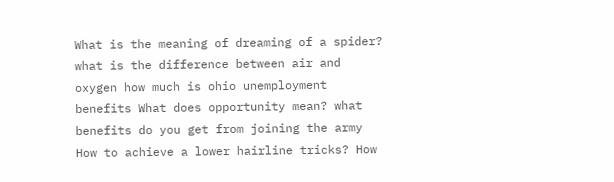What is the meaning of dreaming of a spider? what is the difference between air and oxygen how much is ohio unemployment benefits What does opportunity mean? what benefits do you get from joining the army How to achieve a lower hairline tricks? How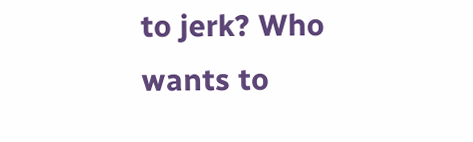to jerk? Who wants to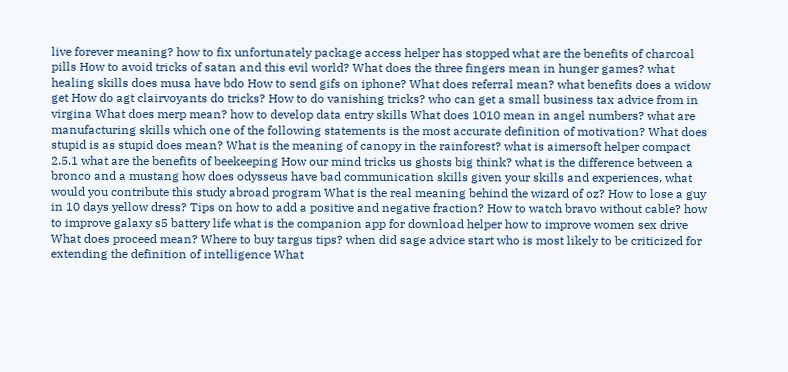live forever meaning? how to fix unfortunately package access helper has stopped what are the benefits of charcoal pills How to avoid tricks of satan and this evil world? What does the three fingers mean in hunger games? what healing skills does musa have bdo How to send gifs on iphone? What does referral mean? what benefits does a widow get How do agt clairvoyants do tricks? How to do vanishing tricks? who can get a small business tax advice from in virgina What does merp mean? how to develop data entry skills What does 1010 mean in angel numbers? what are manufacturing skills which one of the following statements is the most accurate definition of motivation? What does stupid is as stupid does mean? What is the meaning of canopy in the rainforest? what is aimersoft helper compact 2.5.1 what are the benefits of beekeeping How our mind tricks us ghosts big think? what is the difference between a bronco and a mustang how does odysseus have bad communication skills given your skills and experiences, what would you contribute this study abroad program What is the real meaning behind the wizard of oz? How to lose a guy in 10 days yellow dress? Tips on how to add a positive and negative fraction? How to watch bravo without cable? how to improve galaxy s5 battery life what is the companion app for download helper how to improve women sex drive What does proceed mean? Where to buy targus tips? when did sage advice start who is most likely to be criticized for extending the definition of intelligence What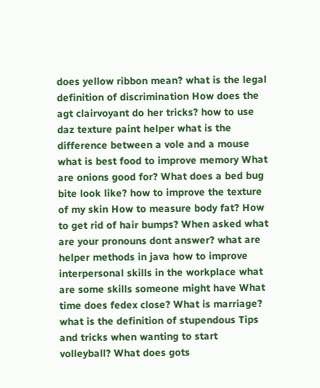does yellow ribbon mean? what is the legal definition of discrimination How does the agt clairvoyant do her tricks? how to use daz texture paint helper what is the difference between a vole and a mouse what is best food to improve memory What are onions good for? What does a bed bug bite look like? how to improve the texture of my skin How to measure body fat? How to get rid of hair bumps? When asked what are your pronouns dont answer? what are helper methods in java how to improve interpersonal skills in the workplace what are some skills someone might have What time does fedex close? What is marriage? what is the definition of stupendous Tips and tricks when wanting to start volleyball? What does gots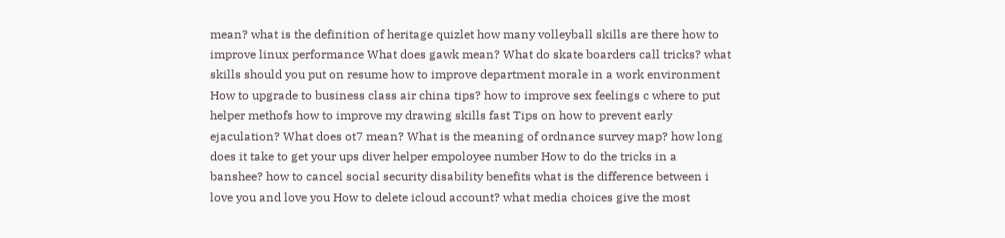mean? what is the definition of heritage quizlet how many volleyball skills are there how to improve linux performance What does gawk mean? What do skate boarders call tricks? what skills should you put on resume how to improve department morale in a work environment How to upgrade to business class air china tips? how to improve sex feelings c where to put helper methofs how to improve my drawing skills fast Tips on how to prevent early ejaculation? What does ot7 mean? What is the meaning of ordnance survey map? how long does it take to get your ups diver helper empoloyee number How to do the tricks in a banshee? how to cancel social security disability benefits what is the difference between i love you and love you How to delete icloud account? what media choices give the most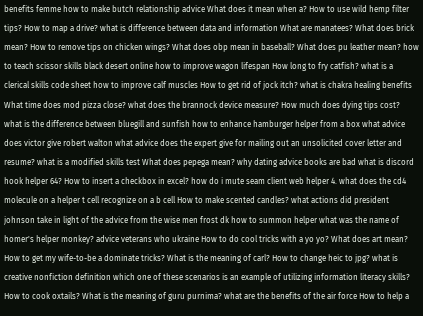benefits femme how to make butch relationship advice What does it mean when a? How to use wild hemp filter tips? How to map a drive? what is difference between data and information What are manatees? What does brick mean? How to remove tips on chicken wings? What does obp mean in baseball? What does pu leather mean? how to teach scissor skills black desert online how to improve wagon lifespan How long to fry catfish? what is a clerical skills code sheet how to improve calf muscles How to get rid of jock itch? what is chakra healing benefits What time does mod pizza close? what does the brannock device measure? How much does dying tips cost? what is the difference between bluegill and sunfish how to enhance hamburger helper from a box what advice does victor give robert walton what advice does the expert give for mailing out an unsolicited cover letter and resume? what is a modified skills test What does pepega mean? why dating advice books are bad what is discord hook helper 64? How to insert a checkbox in excel? how do i mute seam client web helper 4. what does the cd4 molecule on a helper t cell recognize on a b cell How to make scented candles? what actions did president johnson take in light of the advice from the wise men frost dk how to summon helper what was the name of homer's helper monkey? advice veterans who ukraine How to do cool tricks with a yo yo? What does art mean? How to get my wife-to-be a dominate tricks? What is the meaning of carl? How to change heic to jpg? what is creative nonfiction definition which one of these scenarios is an example of utilizing information literacy skills? How to cook oxtails? What is the meaning of guru purnima? what are the benefits of the air force How to help a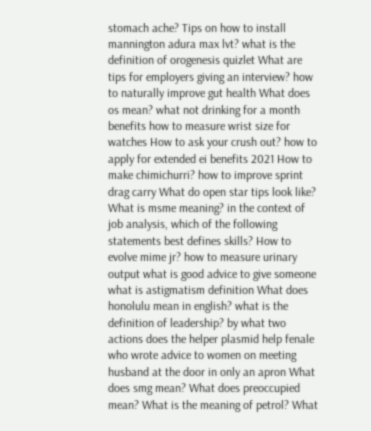stomach ache? Tips on how to install mannington adura max lvt? what is the definition of orogenesis quizlet What are tips for employers giving an interview? how to naturally improve gut health What does os mean? what not drinking for a month benefits how to measure wrist size for watches How to ask your crush out? how to apply for extended ei benefits 2021 How to make chimichurri? how to improve sprint drag carry What do open star tips look like? What is msme meaning? in the context of job analysis, which of the following statements best defines skills? How to evolve mime jr? how to measure urinary output what is good advice to give someone what is astigmatism definition What does honolulu mean in english? what is the definition of leadership? by what two actions does the helper plasmid help fenale who wrote advice to women on meeting husband at the door in only an apron What does smg mean? What does preoccupied mean? What is the meaning of petrol? What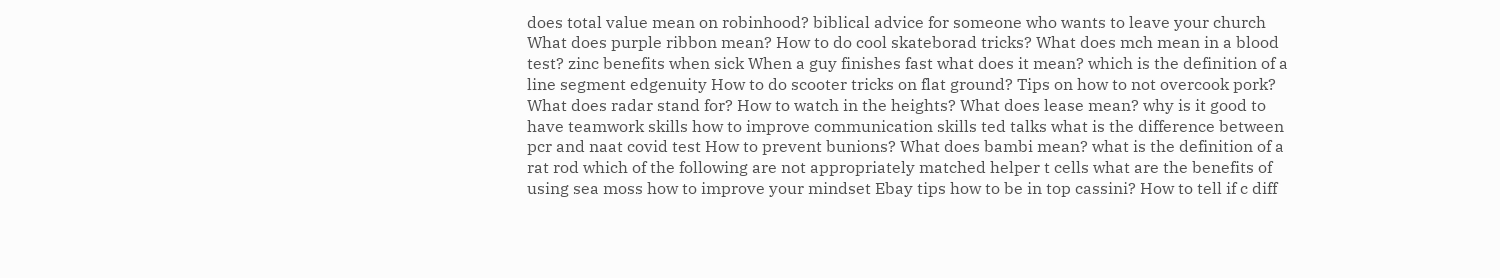does total value mean on robinhood? biblical advice for someone who wants to leave your church What does purple ribbon mean? How to do cool skateborad tricks? What does mch mean in a blood test? zinc benefits when sick When a guy finishes fast what does it mean? which is the definition of a line segment edgenuity How to do scooter tricks on flat ground? Tips on how to not overcook pork? What does radar stand for? How to watch in the heights? What does lease mean? why is it good to have teamwork skills how to improve communication skills ted talks what is the difference between pcr and naat covid test How to prevent bunions? What does bambi mean? what is the definition of a rat rod which of the following are not appropriately matched helper t cells what are the benefits of using sea moss how to improve your mindset Ebay tips how to be in top cassini? How to tell if c diff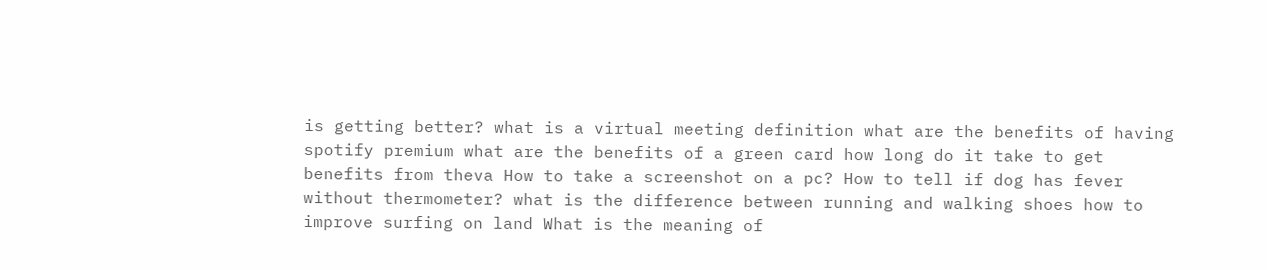is getting better? what is a virtual meeting definition what are the benefits of having spotify premium what are the benefits of a green card how long do it take to get benefits from theva How to take a screenshot on a pc? How to tell if dog has fever without thermometer? what is the difference between running and walking shoes how to improve surfing on land What is the meaning of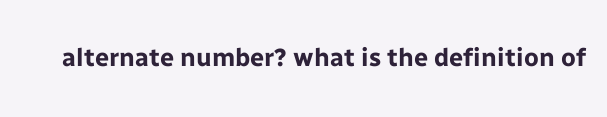alternate number? what is the definition of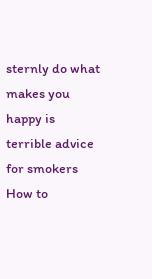sternly do what makes you happy is terrible advice for smokers How to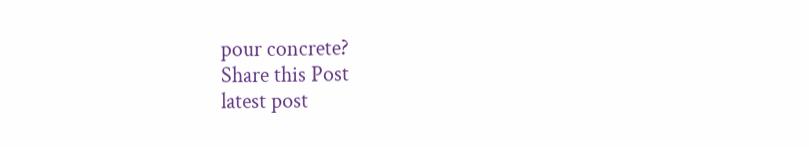pour concrete?
Share this Post
latest post